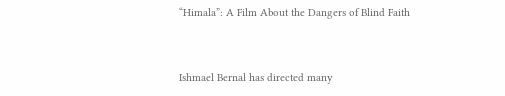“Himala”: A Film About the Dangers of Blind Faith


Ishmael Bernal has directed many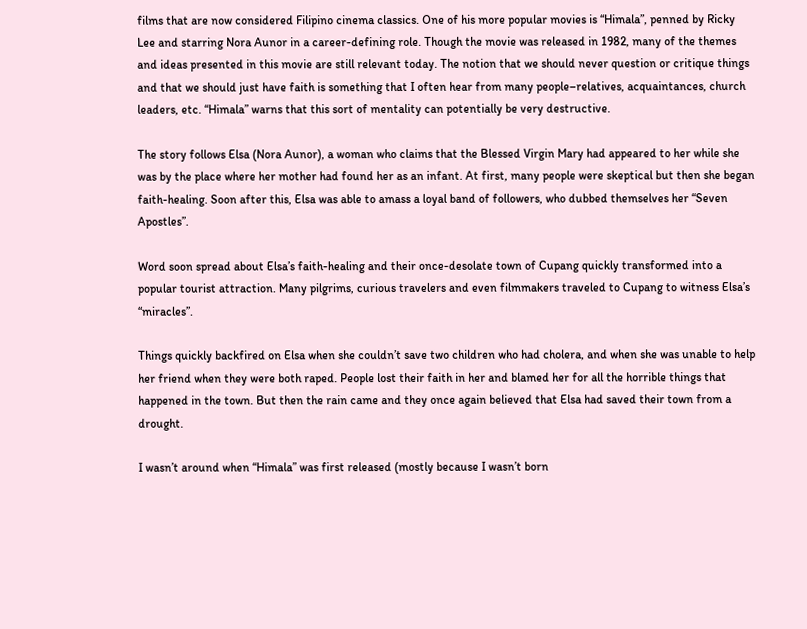films that are now considered Filipino cinema classics. One of his more popular movies is “Himala”, penned by Ricky Lee and starring Nora Aunor in a career-defining role. Though the movie was released in 1982, many of the themes and ideas presented in this movie are still relevant today. The notion that we should never question or critique things and that we should just have faith is something that I often hear from many people–relatives, acquaintances, church leaders, etc. “Himala” warns that this sort of mentality can potentially be very destructive.

The story follows Elsa (Nora Aunor), a woman who claims that the Blessed Virgin Mary had appeared to her while she was by the place where her mother had found her as an infant. At first, many people were skeptical but then she began faith-healing. Soon after this, Elsa was able to amass a loyal band of followers, who dubbed themselves her “Seven Apostles”.

Word soon spread about Elsa’s faith-healing and their once-desolate town of Cupang quickly transformed into a popular tourist attraction. Many pilgrims, curious travelers and even filmmakers traveled to Cupang to witness Elsa’s “miracles”.

Things quickly backfired on Elsa when she couldn’t save two children who had cholera, and when she was unable to help her friend when they were both raped. People lost their faith in her and blamed her for all the horrible things that happened in the town. But then the rain came and they once again believed that Elsa had saved their town from a drought.

I wasn’t around when “Himala” was first released (mostly because I wasn’t born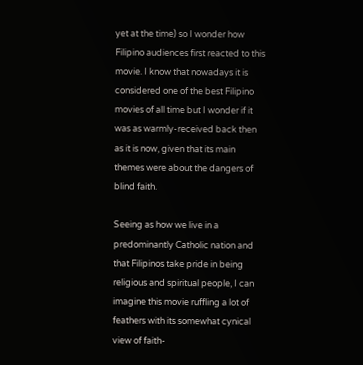yet at the time) so I wonder how Filipino audiences first reacted to this movie. I know that nowadays it is considered one of the best Filipino movies of all time but I wonder if it was as warmly-received back then as it is now, given that its main themes were about the dangers of blind faith.

Seeing as how we live in a predominantly Catholic nation and that Filipinos take pride in being religious and spiritual people, I can imagine this movie ruffling a lot of feathers with its somewhat cynical view of faith-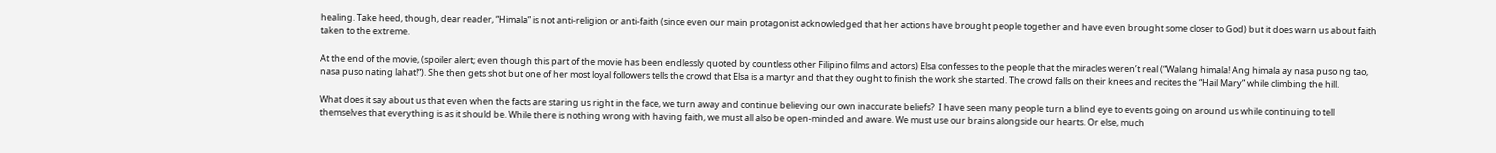healing. Take heed, though, dear reader, “Himala” is not anti-religion or anti-faith (since even our main protagonist acknowledged that her actions have brought people together and have even brought some closer to God) but it does warn us about faith taken to the extreme.

At the end of the movie, (spoiler alert; even though this part of the movie has been endlessly quoted by countless other Filipino films and actors) Elsa confesses to the people that the miracles weren’t real (“Walang himala! Ang himala ay nasa puso ng tao, nasa puso nating lahat!“). She then gets shot but one of her most loyal followers tells the crowd that Elsa is a martyr and that they ought to finish the work she started. The crowd falls on their knees and recites the “Hail Mary” while climbing the hill.

What does it say about us that even when the facts are staring us right in the face, we turn away and continue believing our own inaccurate beliefs?  I have seen many people turn a blind eye to events going on around us while continuing to tell themselves that everything is as it should be. While there is nothing wrong with having faith, we must all also be open-minded and aware. We must use our brains alongside our hearts. Or else, much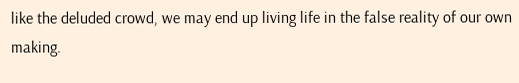like the deluded crowd, we may end up living life in the false reality of our own making.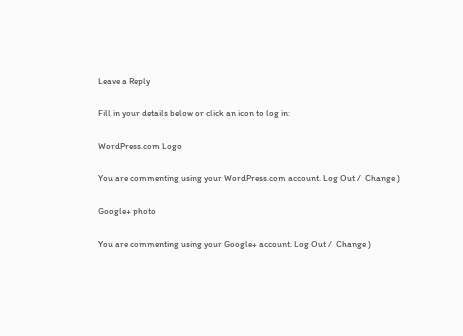Leave a Reply

Fill in your details below or click an icon to log in:

WordPress.com Logo

You are commenting using your WordPress.com account. Log Out /  Change )

Google+ photo

You are commenting using your Google+ account. Log Out /  Change )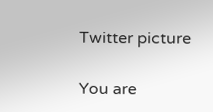Twitter picture

You are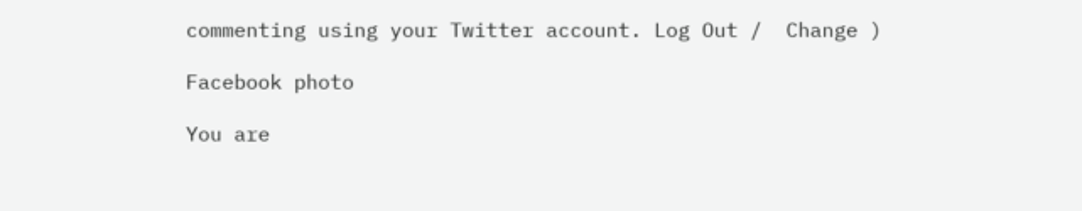commenting using your Twitter account. Log Out /  Change )

Facebook photo

You are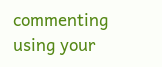commenting using your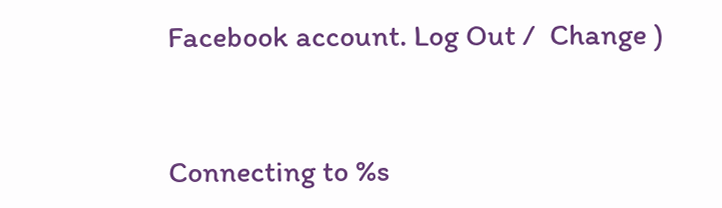Facebook account. Log Out /  Change )


Connecting to %s